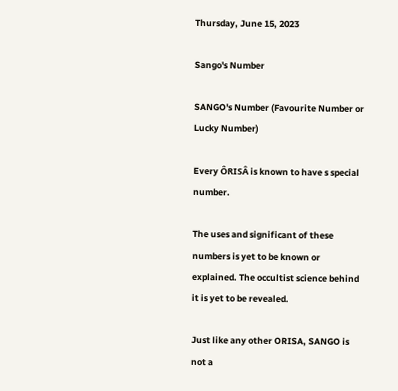Thursday, June 15, 2023

Sango's Number

SANGO's Number (Favourite Number or Lucky Number)

Every ÔRISÂ is known to have s special number.

The uses and significant of these numbers is yet to be known or explained. The occultist science behind it is yet to be revealed.

Just like any other ORISA, SANGO is not a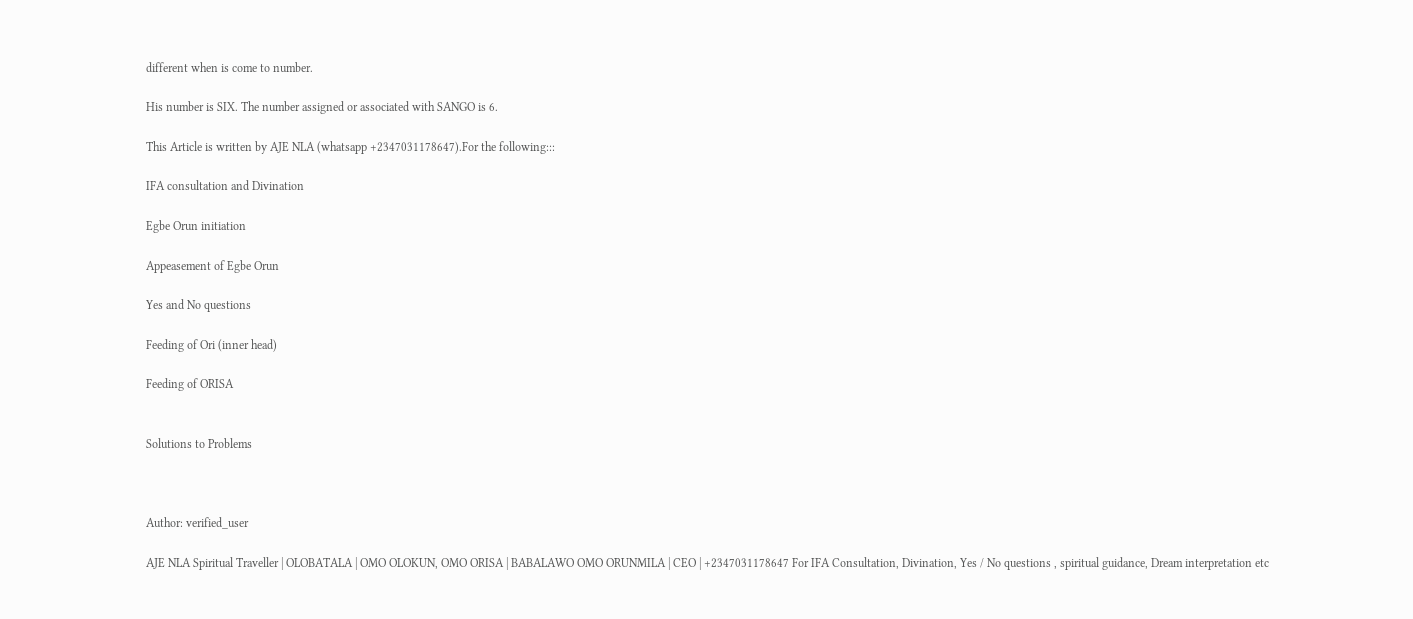different when is come to number.

His number is SIX. The number assigned or associated with SANGO is 6.

This Article is written by AJE NLA (whatsapp +2347031178647).For the following:::

IFA consultation and Divination

Egbe Orun initiation

Appeasement of Egbe Orun

Yes and No questions

Feeding of Ori (inner head)

Feeding of ORISA


Solutions to Problems



Author: verified_user

AJE NLA Spiritual Traveller | OLOBATALA | OMO OLOKUN, OMO ORISA | BABALAWO OMO ORUNMILA | CEO | +2347031178647 For IFA Consultation, Divination, Yes / No questions , spiritual guidance, Dream interpretation etc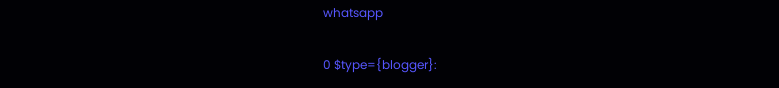whatsapp

0 $type={blogger}: